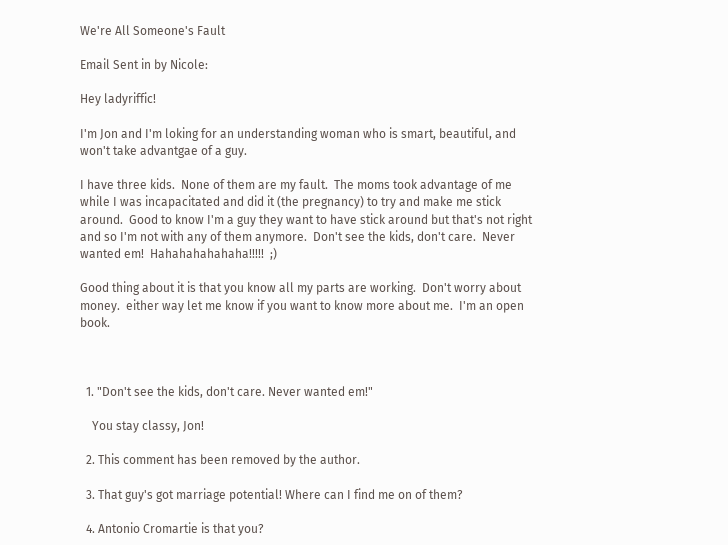We're All Someone's Fault

Email Sent in by Nicole:

Hey ladyriffic!

I'm Jon and I'm loking for an understanding woman who is smart, beautiful, and won't take advantgae of a guy.

I have three kids.  None of them are my fault.  The moms took advantage of me while I was incapacitated and did it (the pregnancy) to try and make me stick around.  Good to know I'm a guy they want to have stick around but that's not right and so I'm not with any of them anymore.  Don't see the kids, don't care.  Never wanted em!  Hahahahahahaha!!!!!  ;)

Good thing about it is that you know all my parts are working.  Don't worry about money.  either way let me know if you want to know more about me.  I'm an open book.



  1. "Don't see the kids, don't care. Never wanted em!"

    You stay classy, Jon!

  2. This comment has been removed by the author.

  3. That guy's got marriage potential! Where can I find me on of them?

  4. Antonio Cromartie is that you?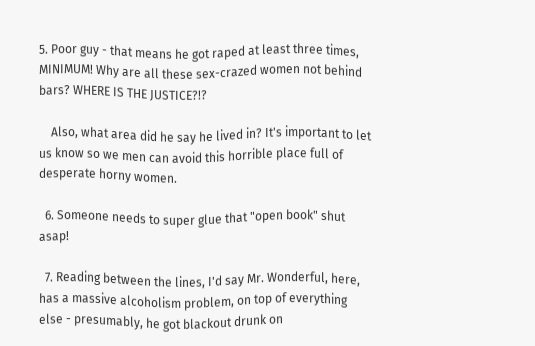5. Poor guy - that means he got raped at least three times, MINIMUM! Why are all these sex-crazed women not behind bars? WHERE IS THE JUSTICE?!?

    Also, what area did he say he lived in? It's important to let us know so we men can avoid this horrible place full of desperate horny women.

  6. Someone needs to super glue that "open book" shut asap!

  7. Reading between the lines, I'd say Mr. Wonderful, here, has a massive alcoholism problem, on top of everything else - presumably, he got blackout drunk on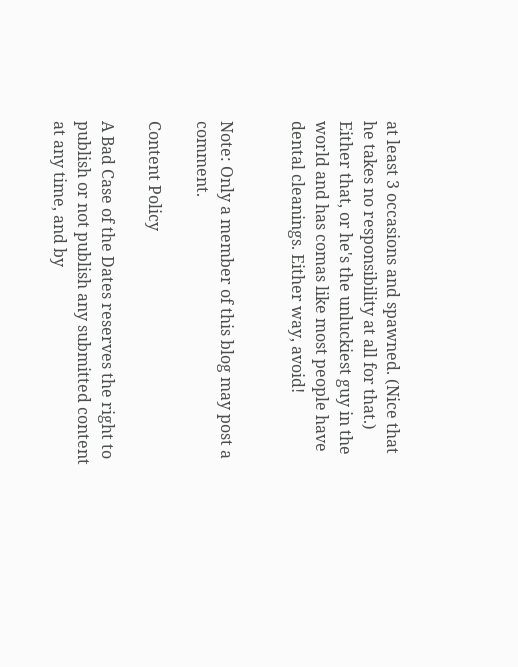at least 3 occasions and spawned. (Nice that he takes no responsibility at all for that.) Either that, or he's the unluckiest guy in the world and has comas like most people have dental cleanings. Either way, avoid!


Note: Only a member of this blog may post a comment.

Content Policy

A Bad Case of the Dates reserves the right to publish or not publish any submitted content at any time, and by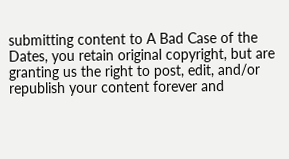submitting content to A Bad Case of the Dates, you retain original copyright, but are granting us the right to post, edit, and/or republish your content forever and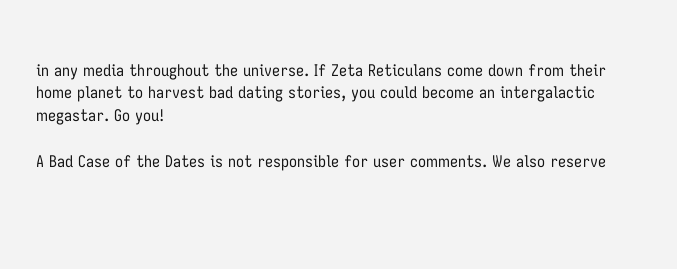in any media throughout the universe. If Zeta Reticulans come down from their home planet to harvest bad dating stories, you could become an intergalactic megastar. Go you!

A Bad Case of the Dates is not responsible for user comments. We also reserve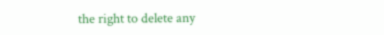the right to delete any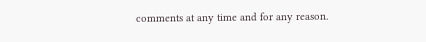comments at any time and for any reason.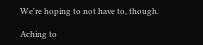We're hoping to not have to, though.

Aching to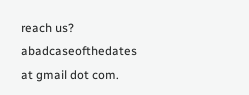reach us? abadcaseofthedates at gmail dot com.